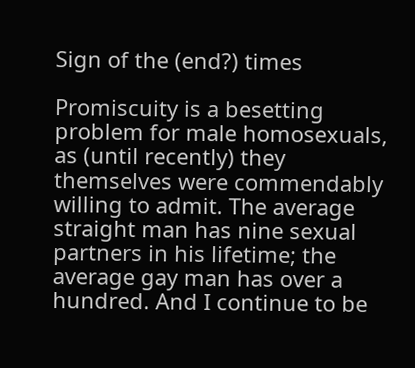Sign of the (end?) times

Promiscuity is a besetting problem for male homosexuals, as (until recently) they themselves were commendably willing to admit. The average straight man has nine sexual partners in his lifetime; the average gay man has over a hundred. And I continue to be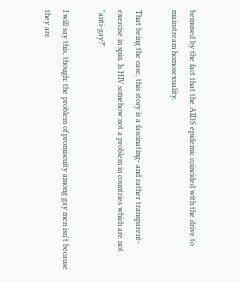bemused by the fact that the AIDS epidemic coincided with the drive to mainstream homosexuality.

That being the case, this story is a fascinating- and rather transparent- exercise in spin. Is HIV somehow not a problem in countries which are not "anti-gay?"

I will say this, though: the problem of promiscuity among gay men isn't because they are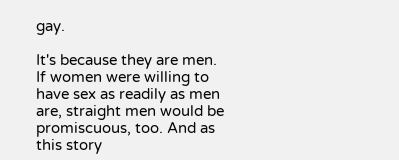gay.

It's because they are men. If women were willing to have sex as readily as men are, straight men would be promiscuous, too. And as this story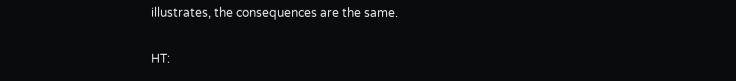illustrates, the consequences are the same.

HT: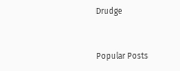Drudge


Popular Posts